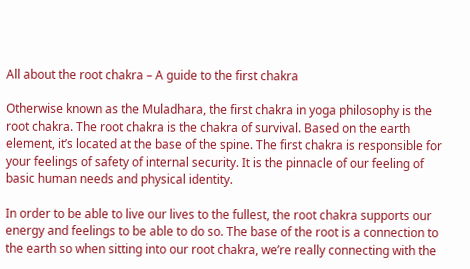All about the root chakra – A guide to the first chakra

Otherwise known as the Muladhara, the first chakra in yoga philosophy is the root chakra. The root chakra is the chakra of survival. Based on the earth element, it’s located at the base of the spine. The first chakra is responsible for your feelings of safety of internal security. It is the pinnacle of our feeling of basic human needs and physical identity.

In order to be able to live our lives to the fullest, the root chakra supports our energy and feelings to be able to do so. The base of the root is a connection to the earth so when sitting into our root chakra, we’re really connecting with the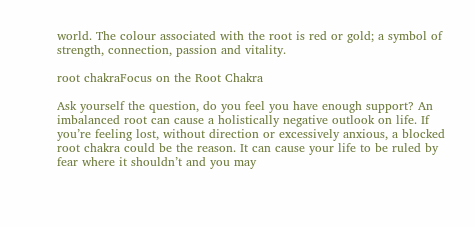world. The colour associated with the root is red or gold; a symbol of strength, connection, passion and vitality.

root chakraFocus on the Root Chakra

Ask yourself the question, do you feel you have enough support? An imbalanced root can cause a holistically negative outlook on life. If you’re feeling lost, without direction or excessively anxious, a blocked root chakra could be the reason. It can cause your life to be ruled by fear where it shouldn’t and you may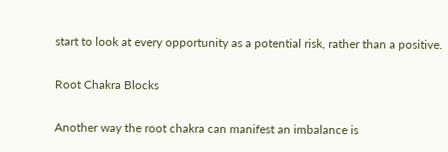start to look at every opportunity as a potential risk, rather than a positive.

Root Chakra Blocks

Another way the root chakra can manifest an imbalance is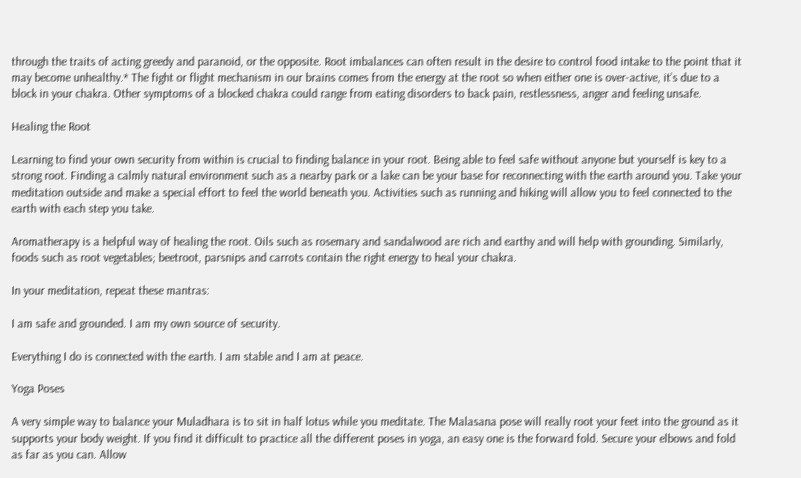through the traits of acting greedy and paranoid, or the opposite. Root imbalances can often result in the desire to control food intake to the point that it may become unhealthy.* The fight or flight mechanism in our brains comes from the energy at the root so when either one is over-active, it’s due to a block in your chakra. Other symptoms of a blocked chakra could range from eating disorders to back pain, restlessness, anger and feeling unsafe.

Healing the Root

Learning to find your own security from within is crucial to finding balance in your root. Being able to feel safe without anyone but yourself is key to a strong root. Finding a calmly natural environment such as a nearby park or a lake can be your base for reconnecting with the earth around you. Take your meditation outside and make a special effort to feel the world beneath you. Activities such as running and hiking will allow you to feel connected to the earth with each step you take.

Aromatherapy is a helpful way of healing the root. Oils such as rosemary and sandalwood are rich and earthy and will help with grounding. Similarly, foods such as root vegetables; beetroot, parsnips and carrots contain the right energy to heal your chakra.

In your meditation, repeat these mantras:

I am safe and grounded. I am my own source of security.

Everything I do is connected with the earth. I am stable and I am at peace.

Yoga Poses

A very simple way to balance your Muladhara is to sit in half lotus while you meditate. The Malasana pose will really root your feet into the ground as it supports your body weight. If you find it difficult to practice all the different poses in yoga, an easy one is the forward fold. Secure your elbows and fold as far as you can. Allow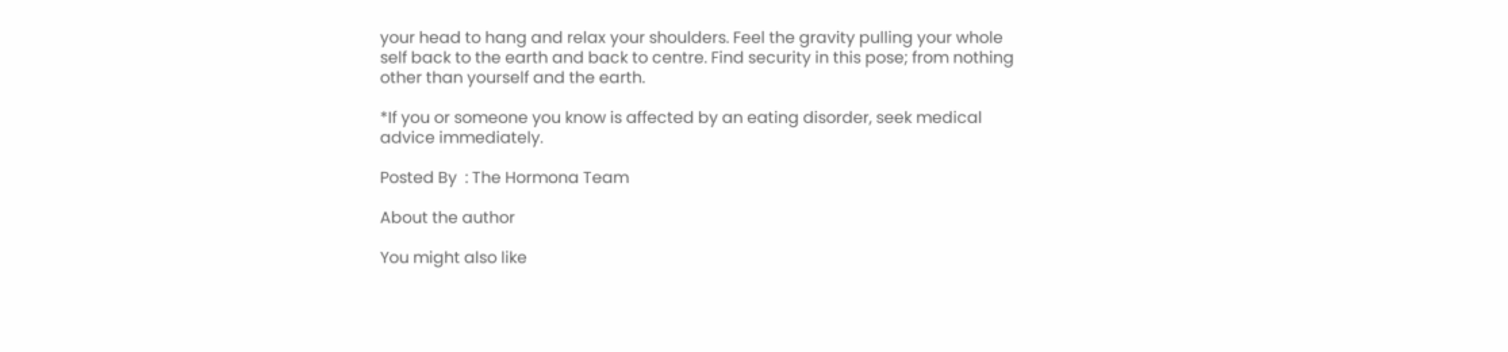your head to hang and relax your shoulders. Feel the gravity pulling your whole self back to the earth and back to centre. Find security in this pose; from nothing other than yourself and the earth.

*If you or someone you know is affected by an eating disorder, seek medical advice immediately.

Posted By  : The Hormona Team

About the author

You might also like